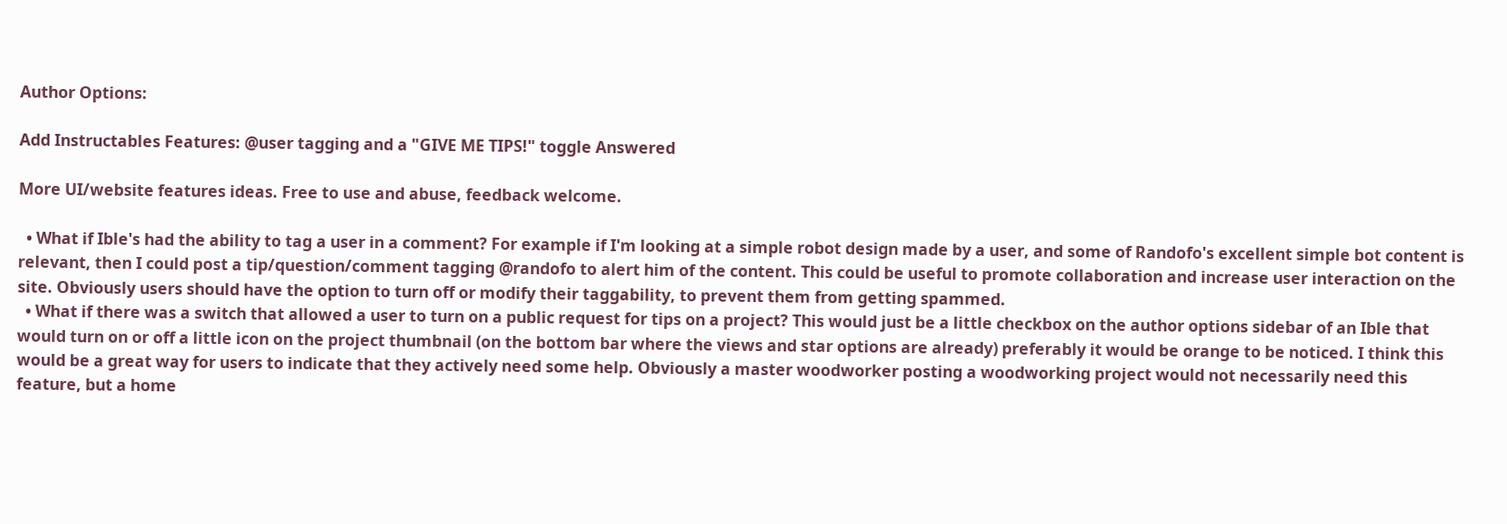Author Options:

Add Instructables Features: @user tagging and a "GIVE ME TIPS!" toggle Answered

More UI/website features ideas. Free to use and abuse, feedback welcome.

  • What if Ible's had the ability to tag a user in a comment? For example if I'm looking at a simple robot design made by a user, and some of Randofo's excellent simple bot content is relevant, then I could post a tip/question/comment tagging @randofo to alert him of the content. This could be useful to promote collaboration and increase user interaction on the site. Obviously users should have the option to turn off or modify their taggability, to prevent them from getting spammed.
  • What if there was a switch that allowed a user to turn on a public request for tips on a project? This would just be a little checkbox on the author options sidebar of an Ible that would turn on or off a little icon on the project thumbnail (on the bottom bar where the views and star options are already) preferably it would be orange to be noticed. I think this would be a great way for users to indicate that they actively need some help. Obviously a master woodworker posting a woodworking project would not necessarily need this feature, but a home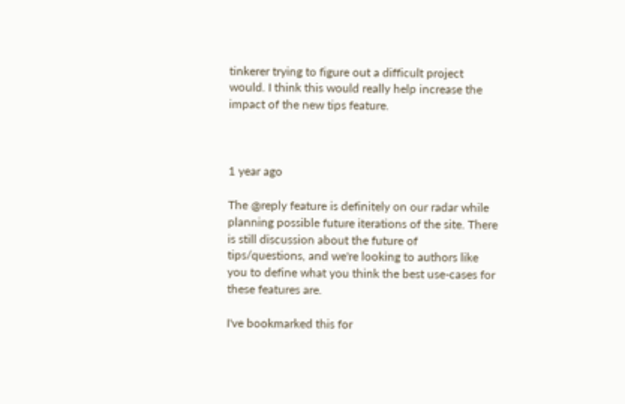tinkerer trying to figure out a difficult project would. I think this would really help increase the impact of the new tips feature.



1 year ago

The @reply feature is definitely on our radar while planning possible future iterations of the site. There is still discussion about the future of tips/questions, and we're looking to authors like you to define what you think the best use-cases for these features are.

I've bookmarked this for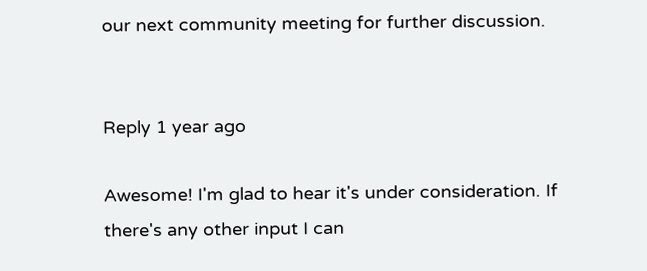our next community meeting for further discussion.


Reply 1 year ago

Awesome! I'm glad to hear it's under consideration. If there's any other input I can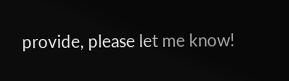provide, please let me know!